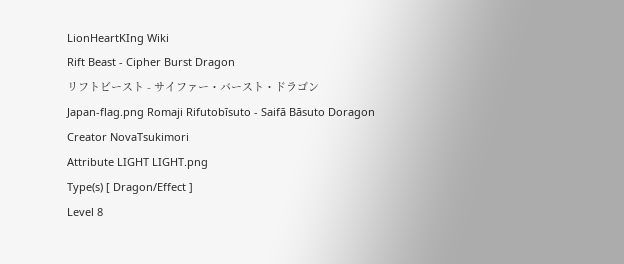LionHeartKIng Wiki
Rift Beast - Cipher Burst Dragon
リフトビースト - サイファー・バースト・ドラゴン
Japan-flag.png Romaji Rifutobīsuto - Saifā Bāsuto Doragon
Creator NovaTsukimori
Attribute LIGHT LIGHT.png
Type(s) [ Dragon/Effect ]
Level 8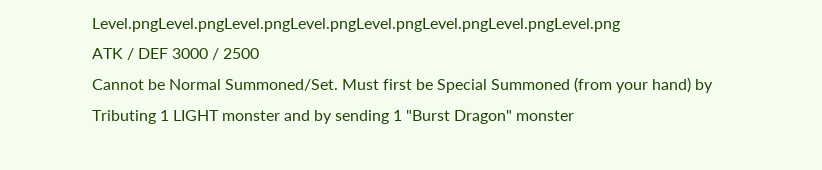Level.pngLevel.pngLevel.pngLevel.pngLevel.pngLevel.pngLevel.pngLevel.png
ATK / DEF 3000 / 2500
Cannot be Normal Summoned/Set. Must first be Special Summoned (from your hand) by Tributing 1 LIGHT monster and by sending 1 "Burst Dragon" monster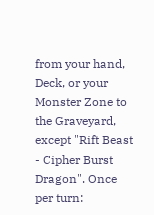from your hand, Deck, or your Monster Zone to the Graveyard, except "Rift Beast - Cipher Burst Dragon". Once per turn: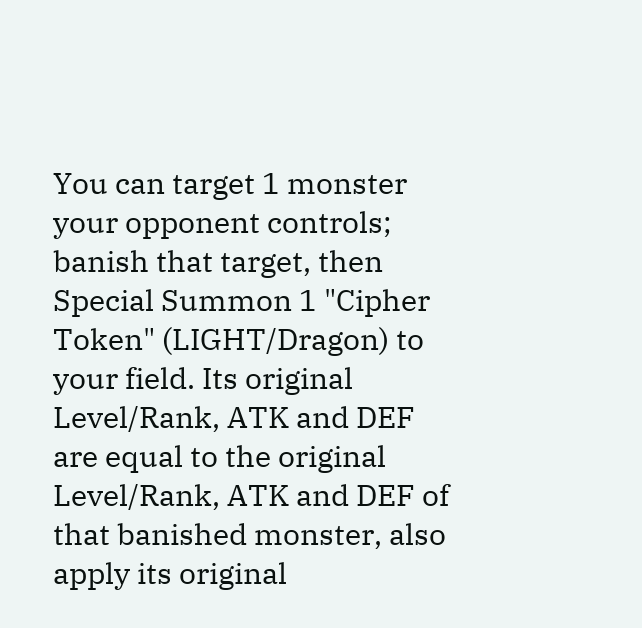You can target 1 monster your opponent controls; banish that target, then Special Summon 1 "Cipher Token" (LIGHT/Dragon) to your field. Its original Level/Rank, ATK and DEF are equal to the original Level/Rank, ATK and DEF of that banished monster, also apply its original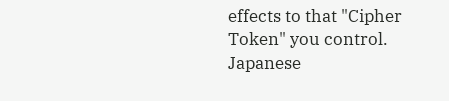effects to that "Cipher Token" you control.
Japanese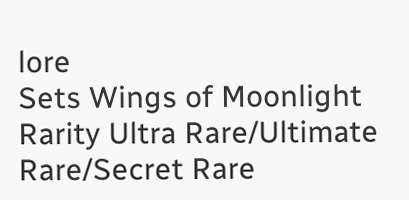lore
Sets Wings of Moonlight
Rarity Ultra Rare/Ultimate Rare/Secret Rare